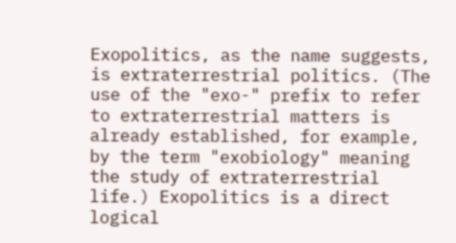Exopolitics, as the name suggests, is extraterrestrial politics. (The use of the "exo-" prefix to refer to extraterrestrial matters is already established, for example, by the term "exobiology" meaning the study of extraterrestrial life.) Exopolitics is a direct logical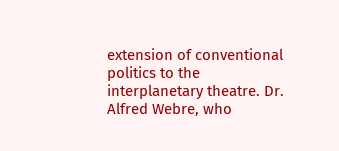extension of conventional politics to the interplanetary theatre. Dr. Alfred Webre, who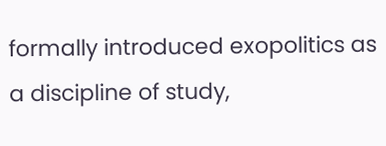formally introduced exopolitics as a discipline of study,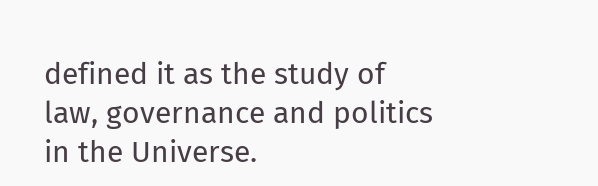defined it as the study of law, governance and politics in the Universe.